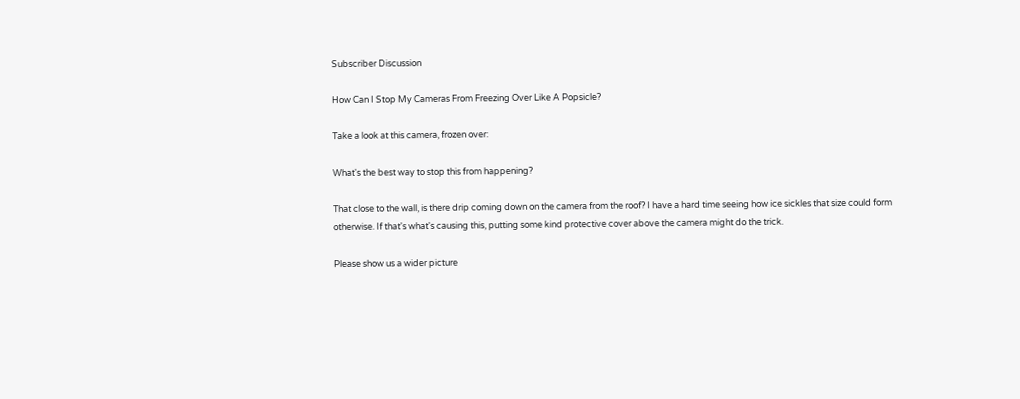Subscriber Discussion

How Can I Stop My Cameras From Freezing Over Like A Popsicle?

Take a look at this camera, frozen over:

What's the best way to stop this from happening?

That close to the wall, is there drip coming down on the camera from the roof? I have a hard time seeing how ice sickles that size could form otherwise. If that's what's causing this, putting some kind protective cover above the camera might do the trick.

Please show us a wider picture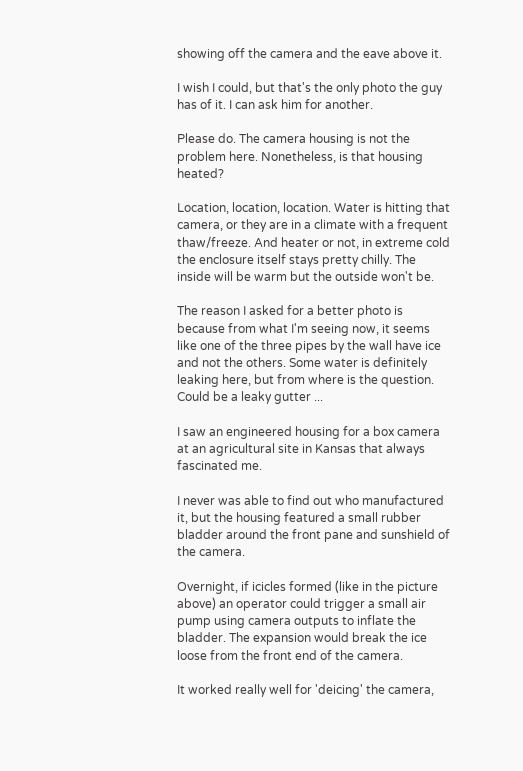showing off the camera and the eave above it.

I wish I could, but that's the only photo the guy has of it. I can ask him for another.

Please do. The camera housing is not the problem here. Nonetheless, is that housing heated?

Location, location, location. Water is hitting that camera, or they are in a climate with a frequent thaw/freeze. And heater or not, in extreme cold the enclosure itself stays pretty chilly. The inside will be warm but the outside won't be.

The reason I asked for a better photo is because from what I'm seeing now, it seems like one of the three pipes by the wall have ice and not the others. Some water is definitely leaking here, but from where is the question. Could be a leaky gutter ...

I saw an engineered housing for a box camera at an agricultural site in Kansas that always fascinated me.

I never was able to find out who manufactured it, but the housing featured a small rubber bladder around the front pane and sunshield of the camera.

Overnight, if icicles formed (like in the picture above) an operator could trigger a small air pump using camera outputs to inflate the bladder. The expansion would break the ice loose from the front end of the camera.

It worked really well for 'deicing' the camera,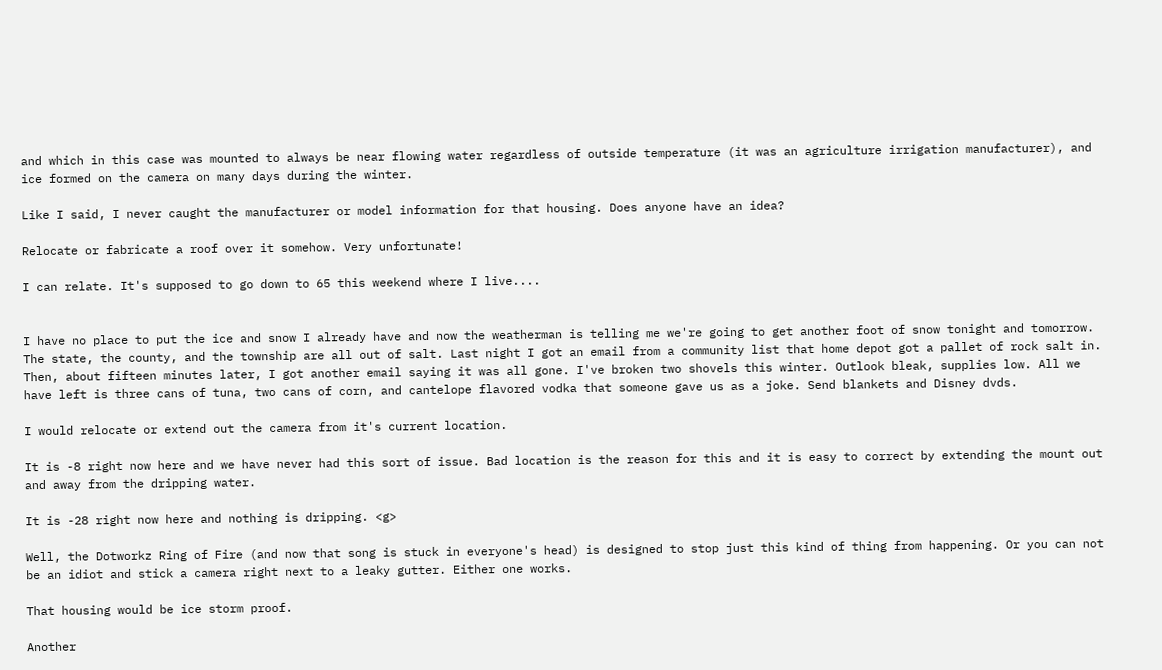and which in this case was mounted to always be near flowing water regardless of outside temperature (it was an agriculture irrigation manufacturer), and ice formed on the camera on many days during the winter.

Like I said, I never caught the manufacturer or model information for that housing. Does anyone have an idea?

Relocate or fabricate a roof over it somehow. Very unfortunate!

I can relate. It's supposed to go down to 65 this weekend where I live....


I have no place to put the ice and snow I already have and now the weatherman is telling me we're going to get another foot of snow tonight and tomorrow. The state, the county, and the township are all out of salt. Last night I got an email from a community list that home depot got a pallet of rock salt in. Then, about fifteen minutes later, I got another email saying it was all gone. I've broken two shovels this winter. Outlook bleak, supplies low. All we have left is three cans of tuna, two cans of corn, and cantelope flavored vodka that someone gave us as a joke. Send blankets and Disney dvds.

I would relocate or extend out the camera from it's current location.

It is -8 right now here and we have never had this sort of issue. Bad location is the reason for this and it is easy to correct by extending the mount out and away from the dripping water.

It is -28 right now here and nothing is dripping. <g>

Well, the Dotworkz Ring of Fire (and now that song is stuck in everyone's head) is designed to stop just this kind of thing from happening. Or you can not be an idiot and stick a camera right next to a leaky gutter. Either one works.

That housing would be ice storm proof.

Another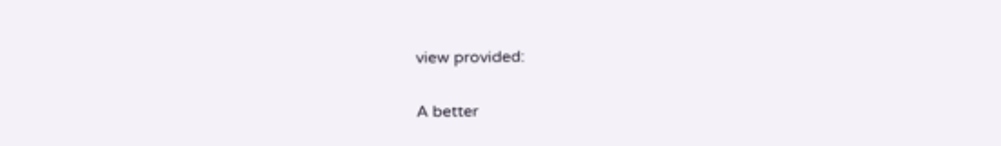view provided:

A better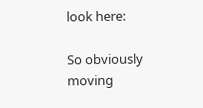look here:

So obviously moving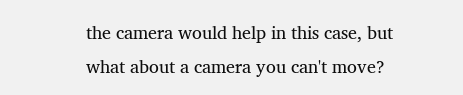the camera would help in this case, but what about a camera you can't move?